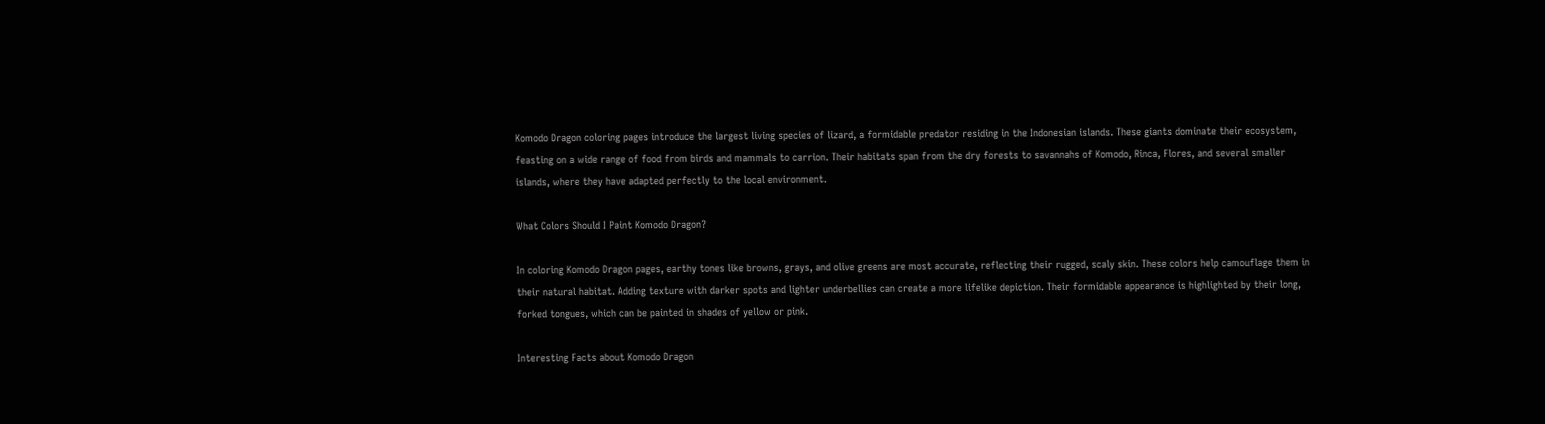Komodo Dragon coloring pages introduce the largest living species of lizard, a formidable predator residing in the Indonesian islands. These giants dominate their ecosystem, feasting on a wide range of food from birds and mammals to carrion. Their habitats span from the dry forests to savannahs of Komodo, Rinca, Flores, and several smaller islands, where they have adapted perfectly to the local environment.

What Colors Should I Paint Komodo Dragon?

In coloring Komodo Dragon pages, earthy tones like browns, grays, and olive greens are most accurate, reflecting their rugged, scaly skin. These colors help camouflage them in their natural habitat. Adding texture with darker spots and lighter underbellies can create a more lifelike depiction. Their formidable appearance is highlighted by their long, forked tongues, which can be painted in shades of yellow or pink.

Interesting Facts about Komodo Dragon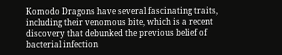Komodo Dragons have several fascinating traits, including their venomous bite, which is a recent discovery that debunked the previous belief of bacterial infection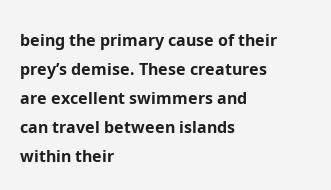being the primary cause of their prey’s demise. These creatures are excellent swimmers and can travel between islands within their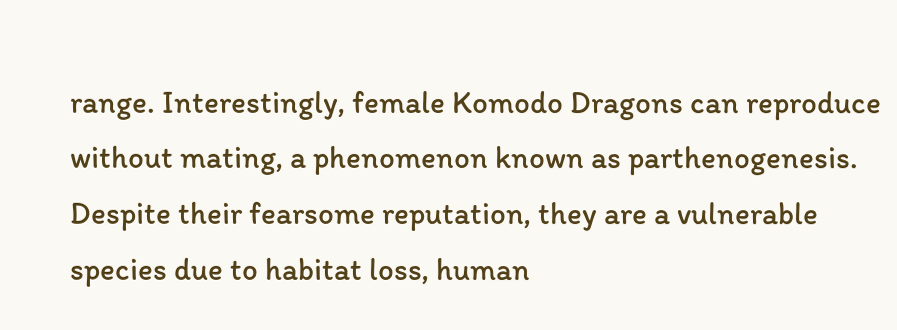range. Interestingly, female Komodo Dragons can reproduce without mating, a phenomenon known as parthenogenesis. Despite their fearsome reputation, they are a vulnerable species due to habitat loss, human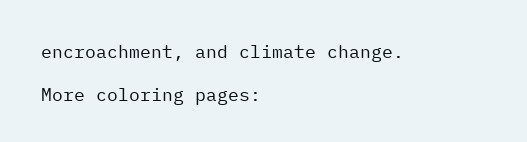encroachment, and climate change.

More coloring pages: